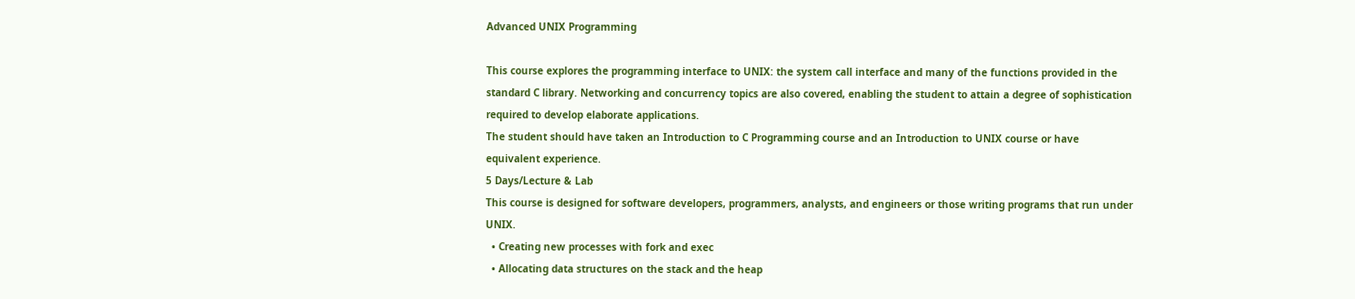Advanced UNIX Programming

This course explores the programming interface to UNIX: the system call interface and many of the functions provided in the standard C library. Networking and concurrency topics are also covered, enabling the student to attain a degree of sophistication required to develop elaborate applications.
The student should have taken an Introduction to C Programming course and an Introduction to UNIX course or have equivalent experience.
5 Days/Lecture & Lab
This course is designed for software developers, programmers, analysts, and engineers or those writing programs that run under UNIX.
  • Creating new processes with fork and exec
  • Allocating data structures on the stack and the heap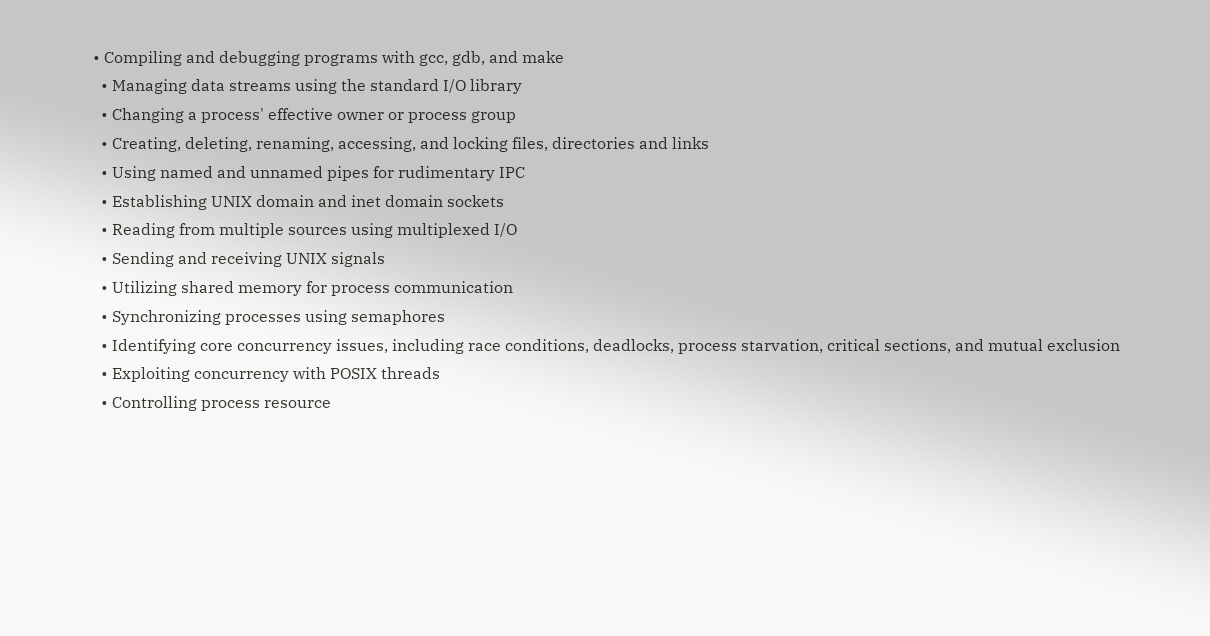• Compiling and debugging programs with gcc, gdb, and make
  • Managing data streams using the standard I/O library
  • Changing a process' effective owner or process group
  • Creating, deleting, renaming, accessing, and locking files, directories and links
  • Using named and unnamed pipes for rudimentary IPC
  • Establishing UNIX domain and inet domain sockets
  • Reading from multiple sources using multiplexed I/O
  • Sending and receiving UNIX signals
  • Utilizing shared memory for process communication
  • Synchronizing processes using semaphores
  • Identifying core concurrency issues, including race conditions, deadlocks, process starvation, critical sections, and mutual exclusion
  • Exploiting concurrency with POSIX threads
  • Controlling process resource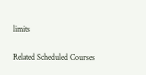limits

Related Scheduled Courses